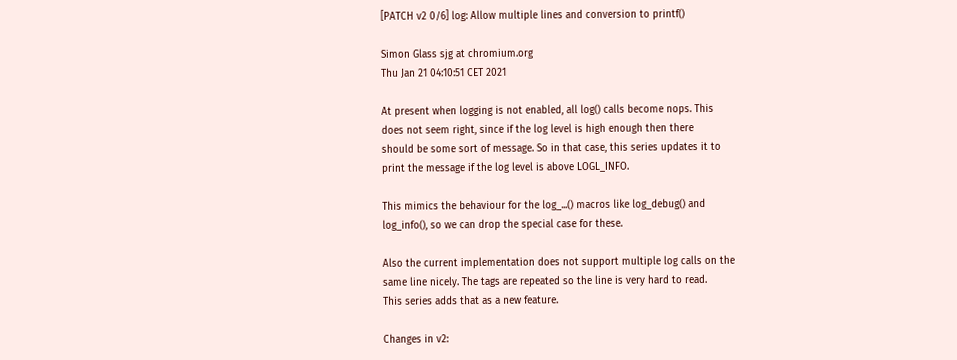[PATCH v2 0/6] log: Allow multiple lines and conversion to printf()

Simon Glass sjg at chromium.org
Thu Jan 21 04:10:51 CET 2021

At present when logging is not enabled, all log() calls become nops. This
does not seem right, since if the log level is high enough then there
should be some sort of message. So in that case, this series updates it to
print the message if the log level is above LOGL_INFO.

This mimics the behaviour for the log_...() macros like log_debug() and
log_info(), so we can drop the special case for these.

Also the current implementation does not support multiple log calls on the
same line nicely. The tags are repeated so the line is very hard to read.
This series adds that as a new feature.

Changes in v2: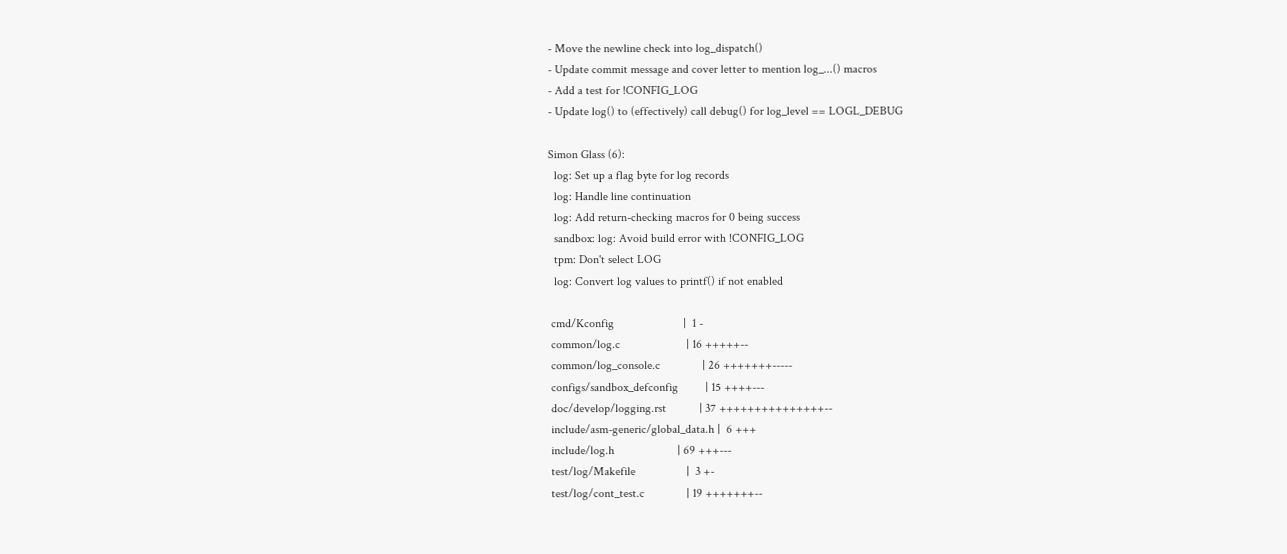- Move the newline check into log_dispatch()
- Update commit message and cover letter to mention log_...() macros
- Add a test for !CONFIG_LOG
- Update log() to (effectively) call debug() for log_level == LOGL_DEBUG

Simon Glass (6):
  log: Set up a flag byte for log records
  log: Handle line continuation
  log: Add return-checking macros for 0 being success
  sandbox: log: Avoid build error with !CONFIG_LOG
  tpm: Don't select LOG
  log: Convert log values to printf() if not enabled

 cmd/Kconfig                       |  1 -
 common/log.c                      | 16 +++++--
 common/log_console.c              | 26 +++++++-----
 configs/sandbox_defconfig         | 15 ++++---
 doc/develop/logging.rst           | 37 +++++++++++++++--
 include/asm-generic/global_data.h |  6 +++
 include/log.h                     | 69 +++---
 test/log/Makefile                 |  3 +-
 test/log/cont_test.c              | 19 +++++++--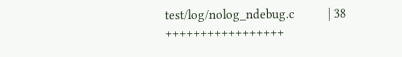test/log/nolog_ndebug.c           | 38 +++++++++++++++++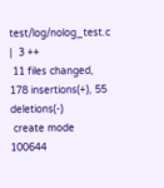test/log/nolog_test.c             |  3 ++
 11 files changed, 178 insertions(+), 55 deletions(-)
 create mode 100644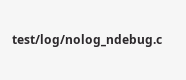test/log/nolog_ndebug.c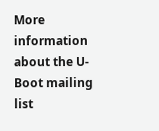More information about the U-Boot mailing list